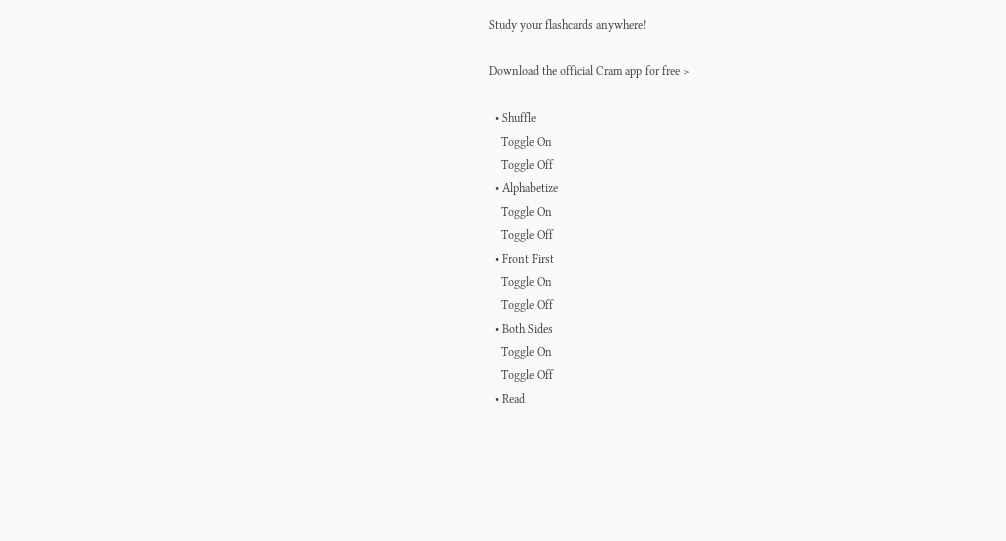Study your flashcards anywhere!

Download the official Cram app for free >

  • Shuffle
    Toggle On
    Toggle Off
  • Alphabetize
    Toggle On
    Toggle Off
  • Front First
    Toggle On
    Toggle Off
  • Both Sides
    Toggle On
    Toggle Off
  • Read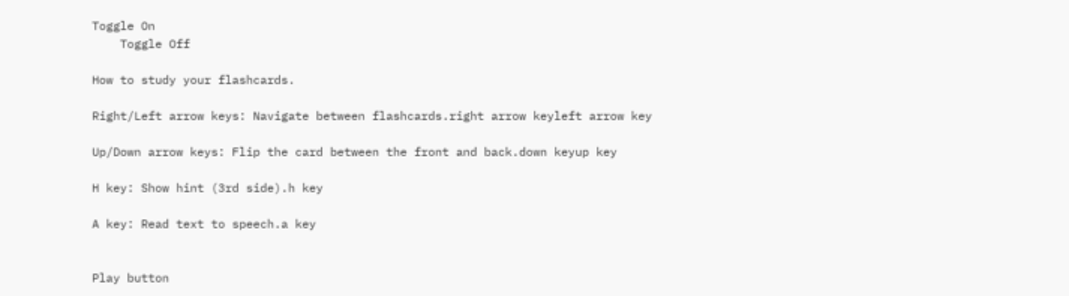Toggle On
    Toggle Off

How to study your flashcards.

Right/Left arrow keys: Navigate between flashcards.right arrow keyleft arrow key

Up/Down arrow keys: Flip the card between the front and back.down keyup key

H key: Show hint (3rd side).h key

A key: Read text to speech.a key


Play button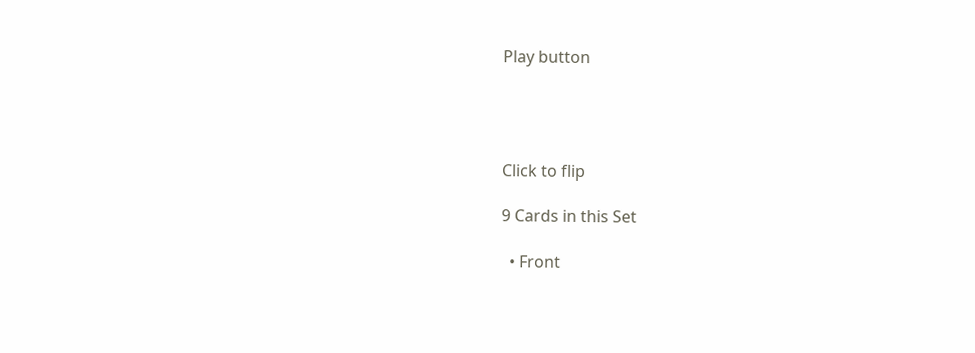Play button




Click to flip

9 Cards in this Set

  • Front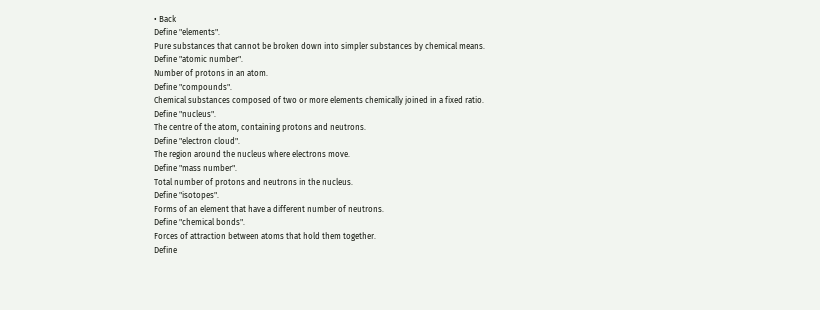• Back
Define "elements".
Pure substances that cannot be broken down into simpler substances by chemical means.
Define "atomic number".
Number of protons in an atom.
Define "compounds".
Chemical substances composed of two or more elements chemically joined in a fixed ratio.
Define "nucleus".
The centre of the atom, containing protons and neutrons.
Define "electron cloud".
The region around the nucleus where electrons move.
Define "mass number".
Total number of protons and neutrons in the nucleus.
Define "isotopes".
Forms of an element that have a different number of neutrons.
Define "chemical bonds".
Forces of attraction between atoms that hold them together.
Define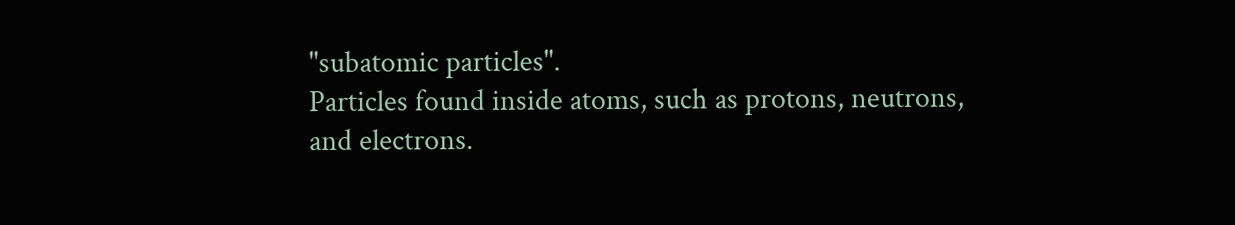"subatomic particles".
Particles found inside atoms, such as protons, neutrons, and electrons.